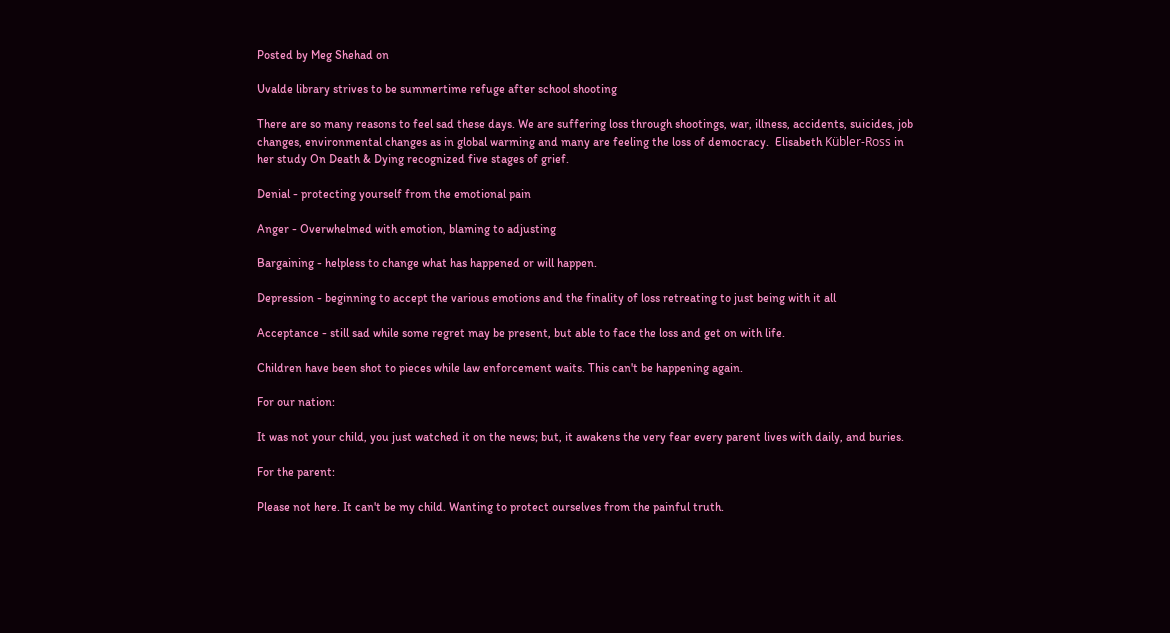Posted by Meg Shehad on

Uvalde library strives to be summertime refuge after school shooting

There are so many reasons to feel sad these days. We are suffering loss through shootings, war, illness, accidents, suicides, job changes, environmental changes as in global warming and many are feeling the loss of democracy.  Elisabeth Kübler-Ross in her study On Death & Dying recognized five stages of grief.

Denial - protecting yourself from the emotional pain

Anger - Overwhelmed with emotion, blaming to adjusting

Bargaining - helpless to change what has happened or will happen.

Depression - beginning to accept the various emotions and the finality of loss retreating to just being with it all

Acceptance - still sad while some regret may be present, but able to face the loss and get on with life.

Children have been shot to pieces while law enforcement waits. This can't be happening again.

For our nation:

It was not your child, you just watched it on the news; but, it awakens the very fear every parent lives with daily, and buries.

For the parent:

Please not here. It can't be my child. Wanting to protect ourselves from the painful truth.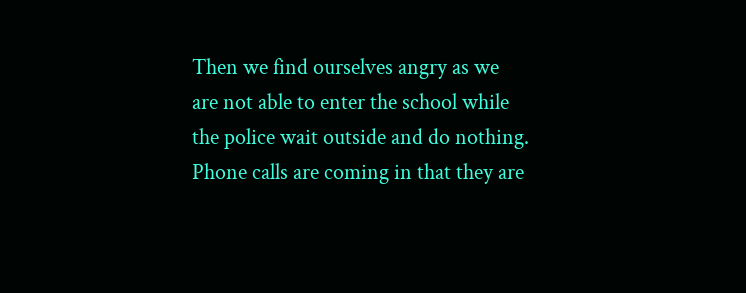Then we find ourselves angry as we are not able to enter the school while the police wait outside and do nothing. Phone calls are coming in that they are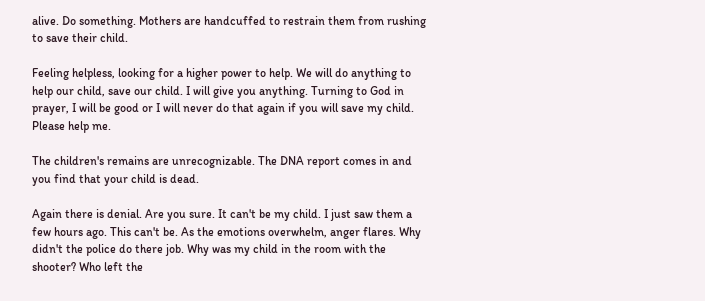alive. Do something. Mothers are handcuffed to restrain them from rushing to save their child.

Feeling helpless, looking for a higher power to help. We will do anything to help our child, save our child. I will give you anything. Turning to God in prayer, I will be good or I will never do that again if you will save my child. Please help me.

The children's remains are unrecognizable. The DNA report comes in and you find that your child is dead.

Again there is denial. Are you sure. It can't be my child. I just saw them a few hours ago. This can't be. As the emotions overwhelm, anger flares. Why didn't the police do there job. Why was my child in the room with the shooter? Who left the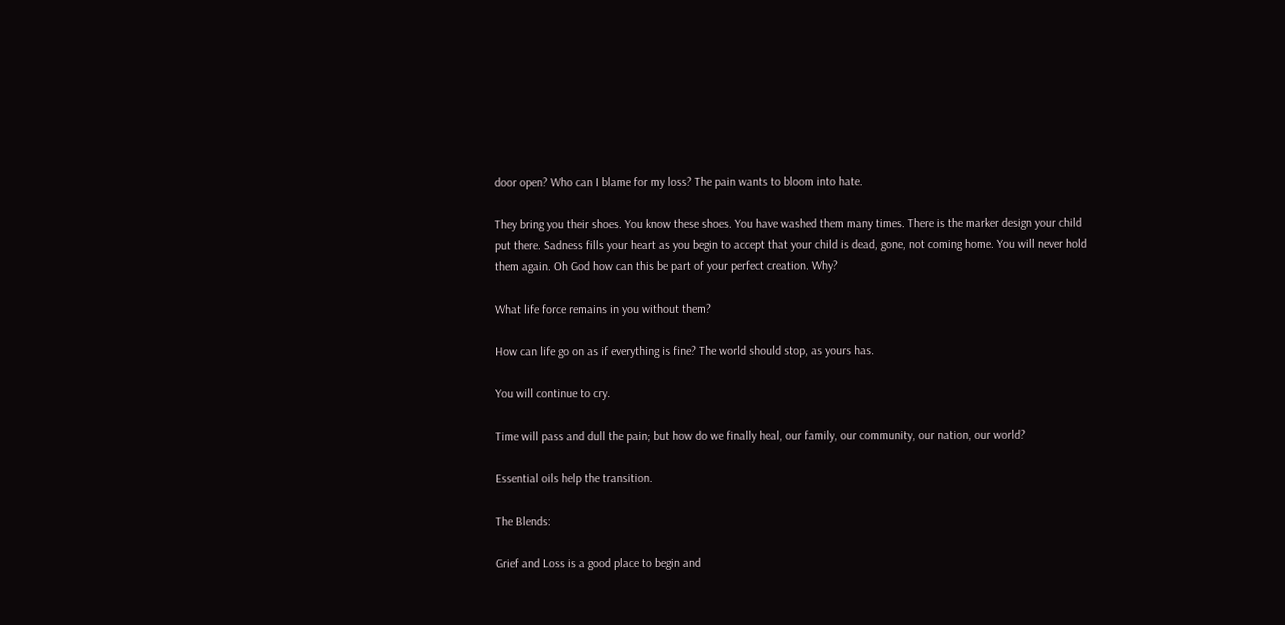door open? Who can I blame for my loss? The pain wants to bloom into hate.

They bring you their shoes. You know these shoes. You have washed them many times. There is the marker design your child put there. Sadness fills your heart as you begin to accept that your child is dead, gone, not coming home. You will never hold them again. Oh God how can this be part of your perfect creation. Why?

What life force remains in you without them?

How can life go on as if everything is fine? The world should stop, as yours has.

You will continue to cry.

Time will pass and dull the pain; but how do we finally heal, our family, our community, our nation, our world?

Essential oils help the transition.

The Blends:

Grief and Loss is a good place to begin and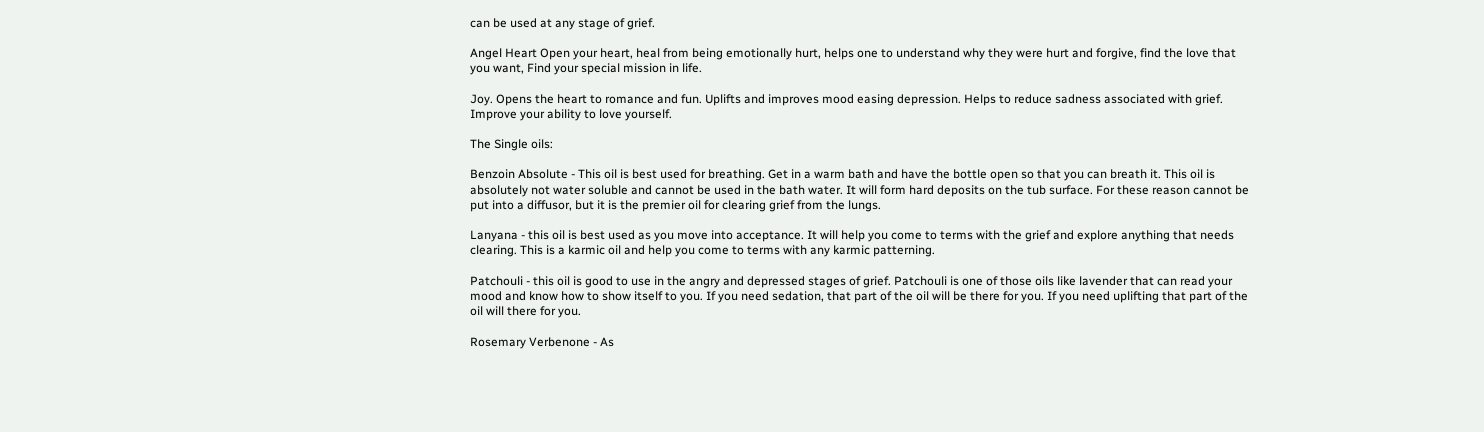can be used at any stage of grief.

Angel Heart Open your heart, heal from being emotionally hurt, helps one to understand why they were hurt and forgive, find the love that you want, Find your special mission in life.

Joy. Opens the heart to romance and fun. Uplifts and improves mood easing depression. Helps to reduce sadness associated with grief. Improve your ability to love yourself.

The Single oils:

Benzoin Absolute - This oil is best used for breathing. Get in a warm bath and have the bottle open so that you can breath it. This oil is absolutely not water soluble and cannot be used in the bath water. It will form hard deposits on the tub surface. For these reason cannot be put into a diffusor, but it is the premier oil for clearing grief from the lungs.

Lanyana - this oil is best used as you move into acceptance. It will help you come to terms with the grief and explore anything that needs clearing. This is a karmic oil and help you come to terms with any karmic patterning.

Patchouli - this oil is good to use in the angry and depressed stages of grief. Patchouli is one of those oils like lavender that can read your mood and know how to show itself to you. If you need sedation, that part of the oil will be there for you. If you need uplifting that part of the oil will there for you.

Rosemary Verbenone - As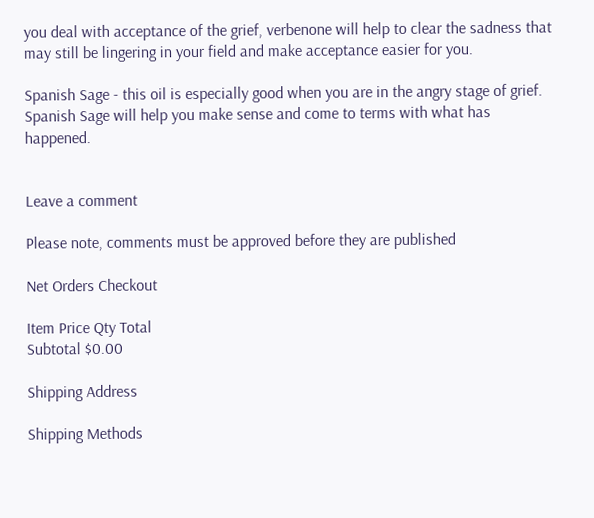you deal with acceptance of the grief, verbenone will help to clear the sadness that may still be lingering in your field and make acceptance easier for you.

Spanish Sage - this oil is especially good when you are in the angry stage of grief. Spanish Sage will help you make sense and come to terms with what has happened.


Leave a comment

Please note, comments must be approved before they are published

Net Orders Checkout

Item Price Qty Total
Subtotal $0.00

Shipping Address

Shipping Methods